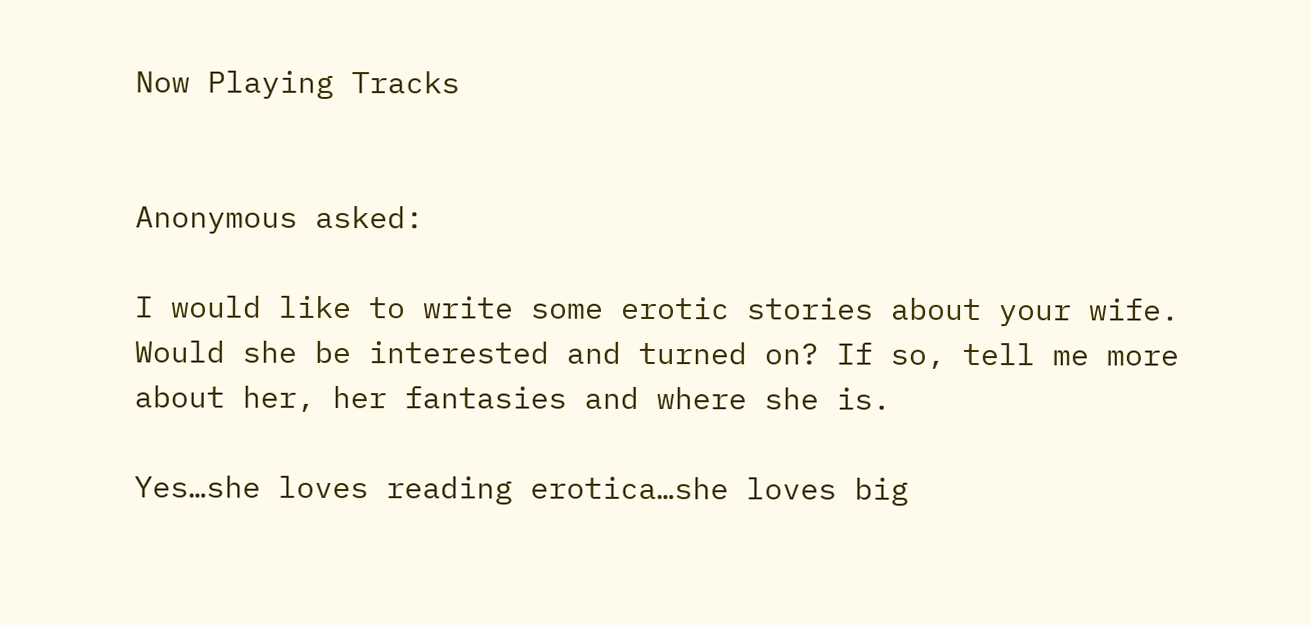Now Playing Tracks


Anonymous asked:

I would like to write some erotic stories about your wife. Would she be interested and turned on? If so, tell me more about her, her fantasies and where she is.

Yes…she loves reading erotica…she loves big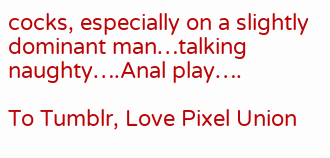cocks, especially on a slightly dominant man…talking naughty….Anal play….

To Tumblr, Love Pixel Union